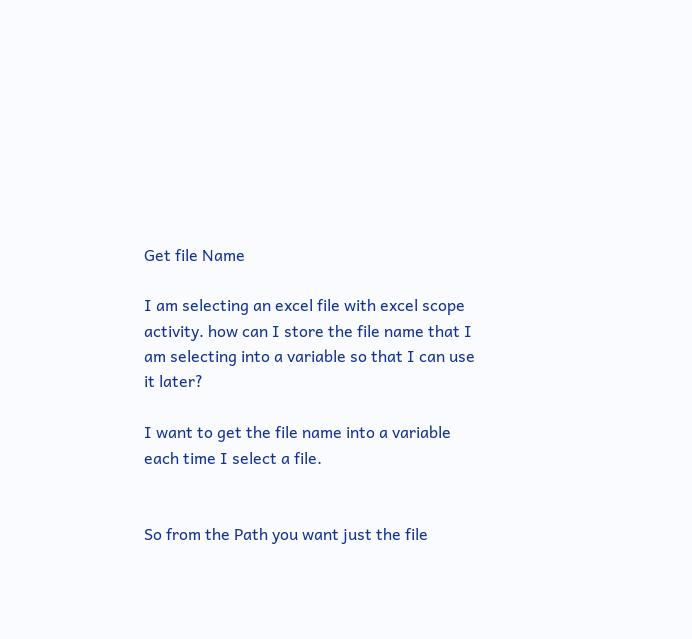Get file Name

I am selecting an excel file with excel scope activity. how can I store the file name that I am selecting into a variable so that I can use it later?

I want to get the file name into a variable each time I select a file.


So from the Path you want just the file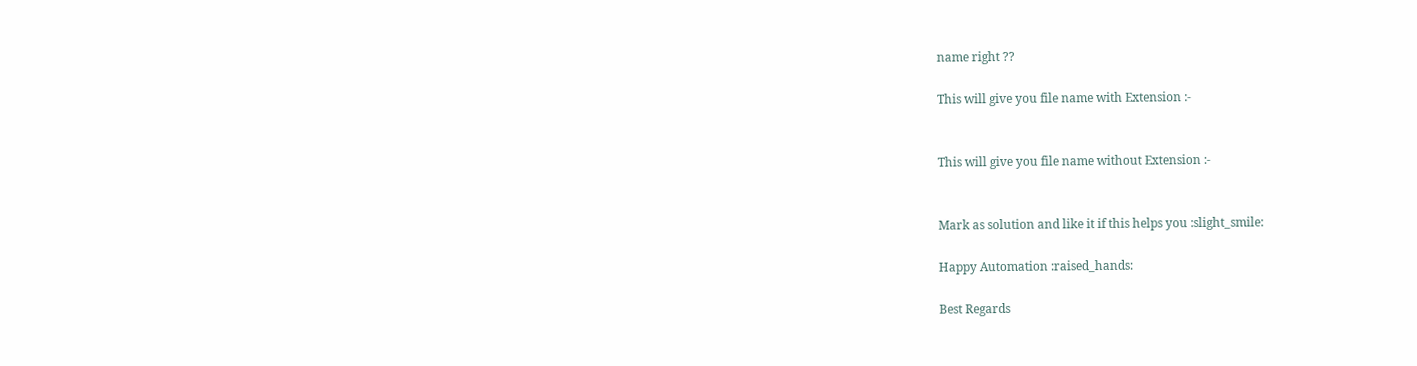name right ??

This will give you file name with Extension :-


This will give you file name without Extension :-


Mark as solution and like it if this helps you :slight_smile:

Happy Automation :raised_hands:

Best Regards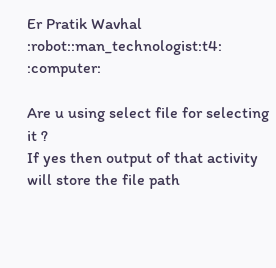Er Pratik Wavhal :robot::man_technologist:t4: :computer:

Are u using select file for selecting it ?
If yes then output of that activity will store the file path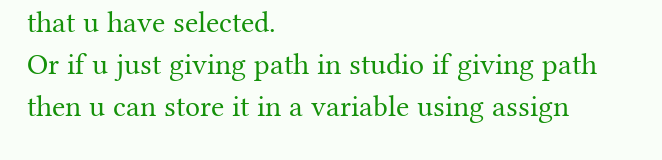that u have selected.
Or if u just giving path in studio if giving path then u can store it in a variable using assign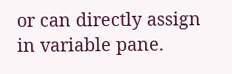or can directly assign in variable pane.